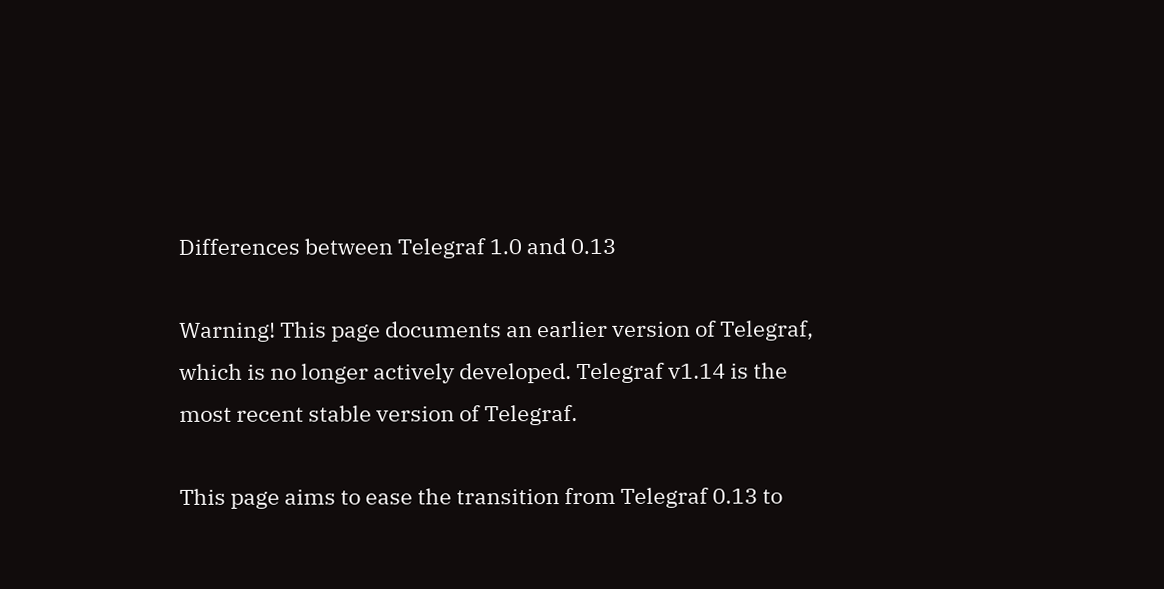Differences between Telegraf 1.0 and 0.13

Warning! This page documents an earlier version of Telegraf, which is no longer actively developed. Telegraf v1.14 is the most recent stable version of Telegraf.

This page aims to ease the transition from Telegraf 0.13 to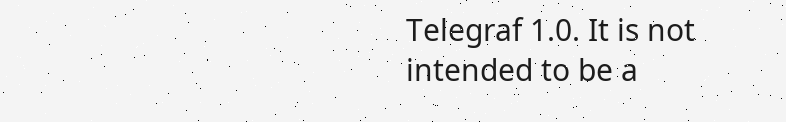Telegraf 1.0. It is not intended to be a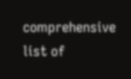comprehensive list of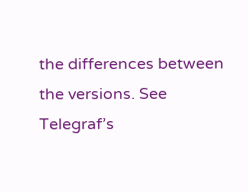the differences between the versions. See Telegraf’s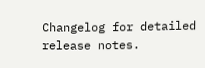Changelog for detailed release notes.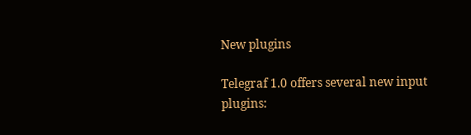New plugins

Telegraf 1.0 offers several new input plugins: